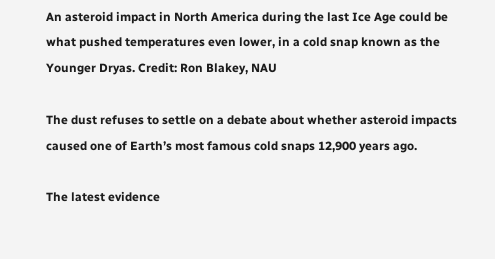An asteroid impact in North America during the last Ice Age could be what pushed temperatures even lower, in a cold snap known as the Younger Dryas. Credit: Ron Blakey, NAU

The dust refuses to settle on a debate about whether asteroid impacts caused one of Earth’s most famous cold snaps 12,900 years ago.

The latest evidence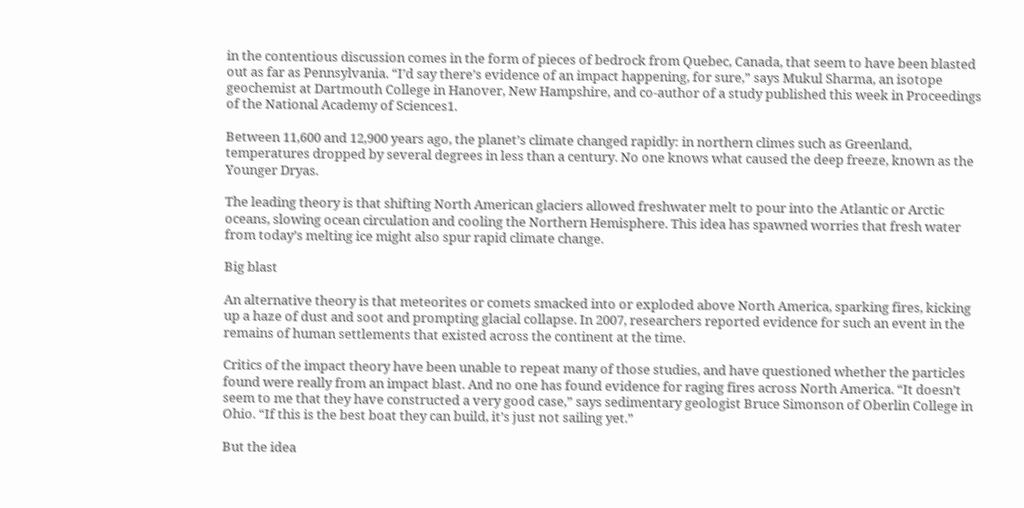in the contentious discussion comes in the form of pieces of bedrock from Quebec, Canada, that seem to have been blasted out as far as Pennsylvania. “I’d say there’s evidence of an impact happening, for sure,” says Mukul Sharma, an isotope geochemist at Dartmouth College in Hanover, New Hampshire, and co-author of a study published this week in Proceedings of the National Academy of Sciences1.

Between 11,600 and 12,900 years ago, the planet’s climate changed rapidly: in northern climes such as Greenland, temperatures dropped by several degrees in less than a century. No one knows what caused the deep freeze, known as the Younger Dryas.

The leading theory is that shifting North American glaciers allowed freshwater melt to pour into the Atlantic or Arctic oceans, slowing ocean circulation and cooling the Northern Hemisphere. This idea has spawned worries that fresh water from today’s melting ice might also spur rapid climate change.

Big blast

An alternative theory is that meteorites or comets smacked into or exploded above North America, sparking fires, kicking up a haze of dust and soot and prompting glacial collapse. In 2007, researchers reported evidence for such an event in the remains of human settlements that existed across the continent at the time.

Critics of the impact theory have been unable to repeat many of those studies, and have questioned whether the particles found were really from an impact blast. And no one has found evidence for raging fires across North America. “It doesn’t seem to me that they have constructed a very good case,” says sedimentary geologist Bruce Simonson of Oberlin College in Ohio. “If this is the best boat they can build, it’s just not sailing yet.”

But the idea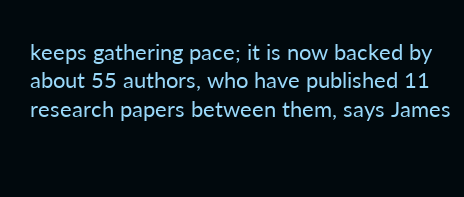keeps gathering pace; it is now backed by about 55 authors, who have published 11 research papers between them, says James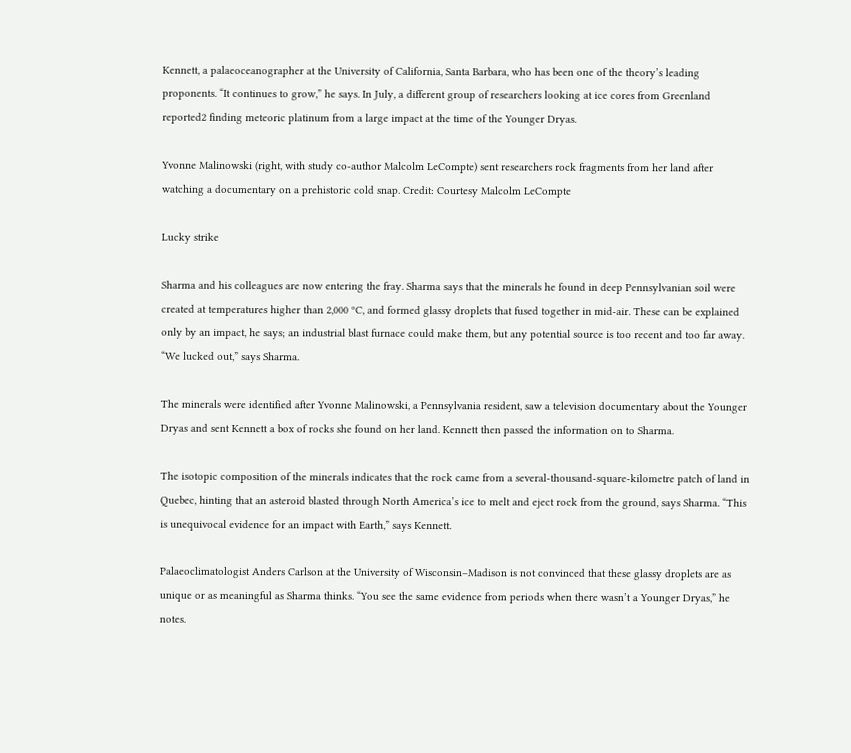Kennett, a palaeoceanographer at the University of California, Santa Barbara, who has been one of the theory’s leading proponents. “It continues to grow,” he says. In July, a different group of researchers looking at ice cores from Greenland reported2 finding meteoric platinum from a large impact at the time of the Younger Dryas.

Yvonne Malinowski (right, with study co-author Malcolm LeCompte) sent researchers rock fragments from her land after watching a documentary on a prehistoric cold snap. Credit: Courtesy Malcolm LeCompte

Lucky strike

Sharma and his colleagues are now entering the fray. Sharma says that the minerals he found in deep Pennsylvanian soil were created at temperatures higher than 2,000 ºC, and formed glassy droplets that fused together in mid-air. These can be explained only by an impact, he says; an industrial blast furnace could make them, but any potential source is too recent and too far away. “We lucked out,” says Sharma.

The minerals were identified after Yvonne Malinowski, a Pennsylvania resident, saw a television documentary about the Younger Dryas and sent Kennett a box of rocks she found on her land. Kennett then passed the information on to Sharma.

The isotopic composition of the minerals indicates that the rock came from a several-thousand-square-kilometre patch of land in Quebec, hinting that an asteroid blasted through North America’s ice to melt and eject rock from the ground, says Sharma. “This is unequivocal evidence for an impact with Earth,” says Kennett.

Palaeoclimatologist Anders Carlson at the University of Wisconsin–Madison is not convinced that these glassy droplets are as unique or as meaningful as Sharma thinks. “You see the same evidence from periods when there wasn’t a Younger Dryas,” he notes.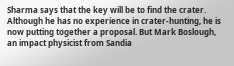Sharma says that the key will be to find the crater. Although he has no experience in crater-hunting, he is now putting together a proposal. But Mark Boslough, an impact physicist from Sandia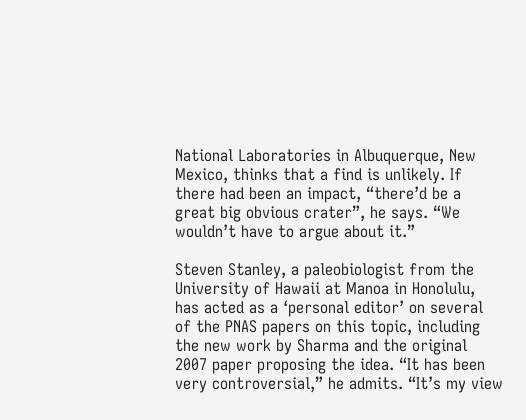National Laboratories in Albuquerque, New Mexico, thinks that a find is unlikely. If there had been an impact, “there’d be a great big obvious crater”, he says. “We wouldn’t have to argue about it.”

Steven Stanley, a paleobiologist from the University of Hawaii at Manoa in Honolulu, has acted as a ‘personal editor’ on several of the PNAS papers on this topic, including the new work by Sharma and the original 2007 paper proposing the idea. “It has been very controversial,” he admits. “It’s my view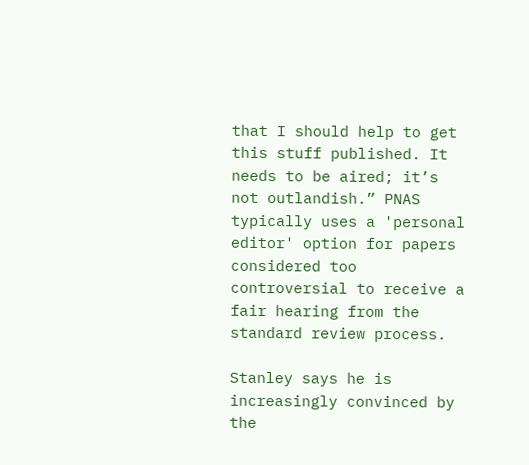that I should help to get this stuff published. It needs to be aired; it’s not outlandish.” PNAS typically uses a 'personal editor' option for papers considered too controversial to receive a fair hearing from the standard review process.

Stanley says he is increasingly convinced by the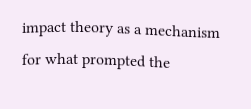impact theory as a mechanism for what prompted the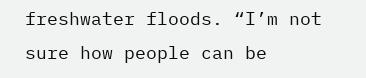freshwater floods. “I’m not sure how people can be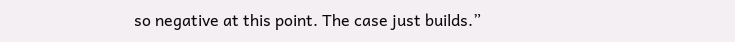so negative at this point. The case just builds.”